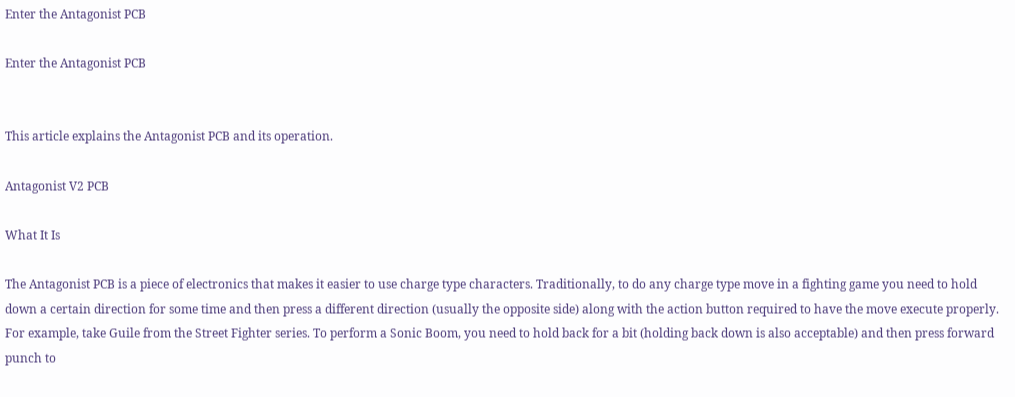Enter the Antagonist PCB

Enter the Antagonist PCB


This article explains the Antagonist PCB and its operation.

Antagonist V2 PCB

What It Is

The Antagonist PCB is a piece of electronics that makes it easier to use charge type characters. Traditionally, to do any charge type move in a fighting game you need to hold down a certain direction for some time and then press a different direction (usually the opposite side) along with the action button required to have the move execute properly. For example, take Guile from the Street Fighter series. To perform a Sonic Boom, you need to hold back for a bit (holding back down is also acceptable) and then press forward punch to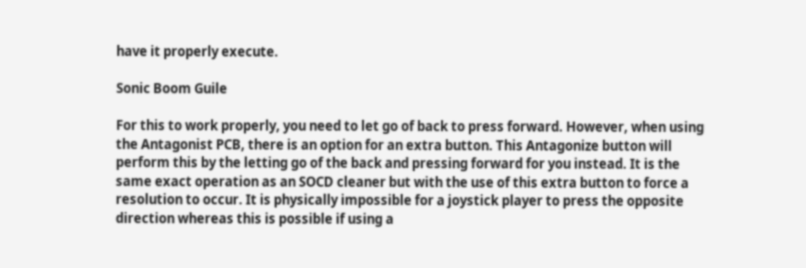have it properly execute.

Sonic Boom Guile

For this to work properly, you need to let go of back to press forward. However, when using the Antagonist PCB, there is an option for an extra button. This Antagonize button will perform this by the letting go of the back and pressing forward for you instead. It is the same exact operation as an SOCD cleaner but with the use of this extra button to force a resolution to occur. It is physically impossible for a joystick player to press the opposite direction whereas this is possible if using a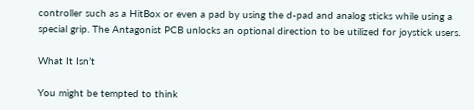controller such as a HitBox or even a pad by using the d-pad and analog sticks while using a special grip. The Antagonist PCB unlocks an optional direction to be utilized for joystick users.

What It Isn’t

You might be tempted to think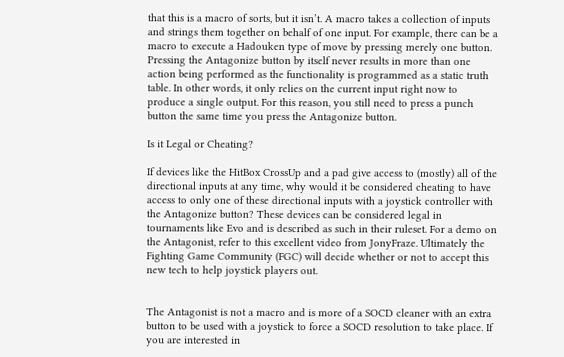that this is a macro of sorts, but it isn’t. A macro takes a collection of inputs and strings them together on behalf of one input. For example, there can be a macro to execute a Hadouken type of move by pressing merely one button. Pressing the Antagonize button by itself never results in more than one action being performed as the functionality is programmed as a static truth table. In other words, it only relies on the current input right now to produce a single output. For this reason, you still need to press a punch button the same time you press the Antagonize button.

Is it Legal or Cheating?

If devices like the HitBox CrossUp and a pad give access to (mostly) all of the directional inputs at any time, why would it be considered cheating to have access to only one of these directional inputs with a joystick controller with the Antagonize button? These devices can be considered legal in tournaments like Evo and is described as such in their ruleset. For a demo on the Antagonist, refer to this excellent video from JonyFraze. Ultimately the Fighting Game Community (FGC) will decide whether or not to accept this new tech to help joystick players out.


The Antagonist is not a macro and is more of a SOCD cleaner with an extra button to be used with a joystick to force a SOCD resolution to take place. If you are interested in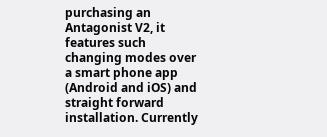purchasing an Antagonist V2, it features such changing modes over a smart phone app (Android and iOS) and straight forward installation. Currently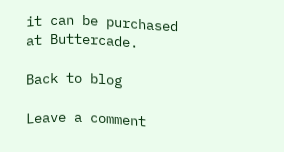it can be purchased at Buttercade.

Back to blog

Leave a comment